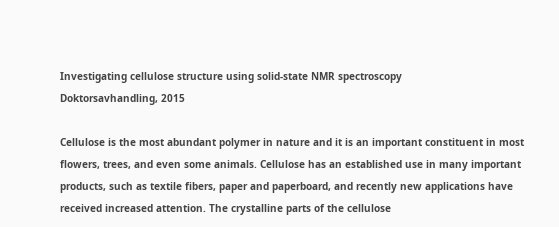Investigating cellulose structure using solid-state NMR spectroscopy
Doktorsavhandling, 2015

Cellulose is the most abundant polymer in nature and it is an important constituent in most flowers, trees, and even some animals. Cellulose has an established use in many important products, such as textile fibers, paper and paperboard, and recently new applications have received increased attention. The crystalline parts of the cellulose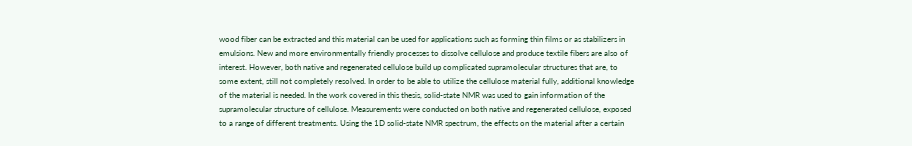wood fiber can be extracted and this material can be used for applications such as forming thin films or as stabilizers in emulsions. New and more environmentally friendly processes to dissolve cellulose and produce textile fibers are also of interest. However, both native and regenerated cellulose build up complicated supramolecular structures that are, to some extent, still not completely resolved. In order to be able to utilize the cellulose material fully, additional knowledge of the material is needed. In the work covered in this thesis, solid-state NMR was used to gain information of the supramolecular structure of cellulose. Measurements were conducted on both native and regenerated cellulose, exposed to a range of different treatments. Using the 1D solid-state NMR spectrum, the effects on the material after a certain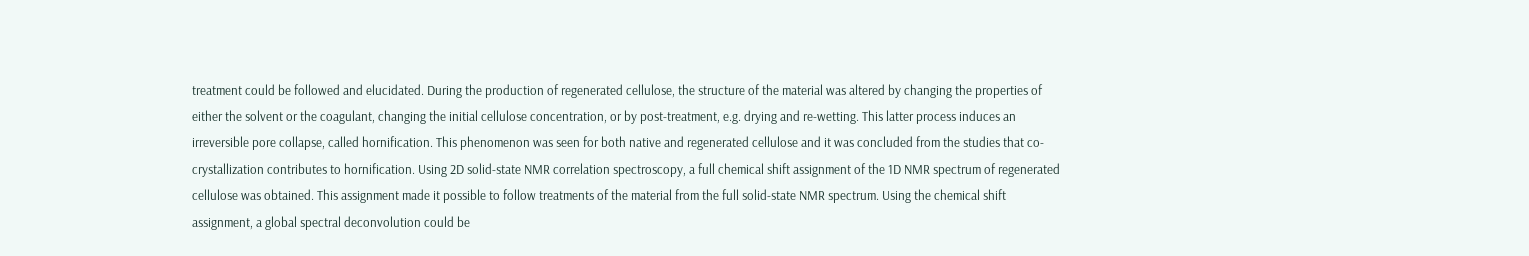treatment could be followed and elucidated. During the production of regenerated cellulose, the structure of the material was altered by changing the properties of either the solvent or the coagulant, changing the initial cellulose concentration, or by post-treatment, e.g. drying and re-wetting. This latter process induces an irreversible pore collapse, called hornification. This phenomenon was seen for both native and regenerated cellulose and it was concluded from the studies that co-crystallization contributes to hornification. Using 2D solid-state NMR correlation spectroscopy, a full chemical shift assignment of the 1D NMR spectrum of regenerated cellulose was obtained. This assignment made it possible to follow treatments of the material from the full solid-state NMR spectrum. Using the chemical shift assignment, a global spectral deconvolution could be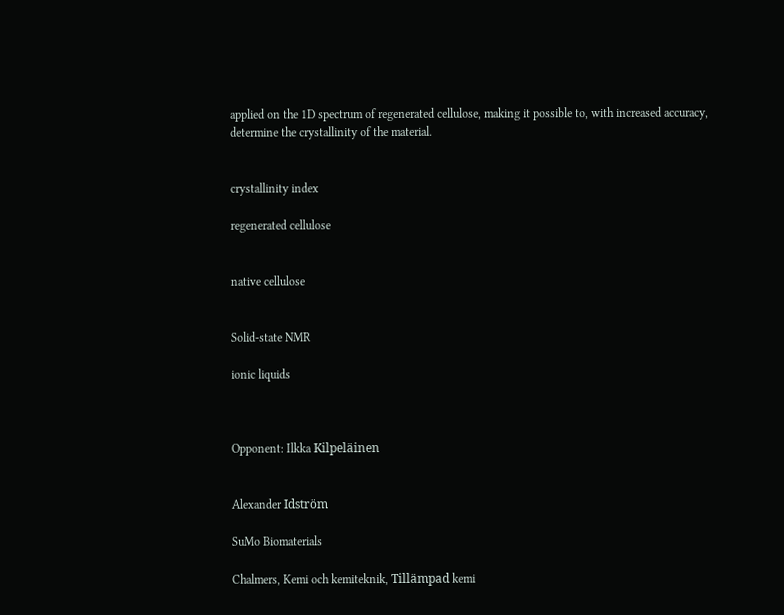applied on the 1D spectrum of regenerated cellulose, making it possible to, with increased accuracy, determine the crystallinity of the material.


crystallinity index

regenerated cellulose


native cellulose


Solid-state NMR

ionic liquids



Opponent: Ilkka Kilpeläinen


Alexander Idström

SuMo Biomaterials

Chalmers, Kemi och kemiteknik, Tillämpad kemi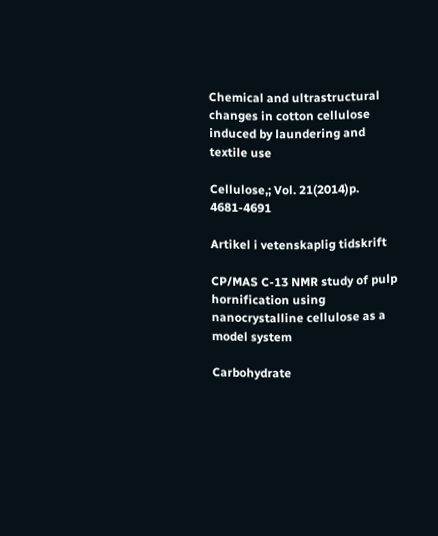Chemical and ultrastructural changes in cotton cellulose induced by laundering and textile use

Cellulose,; Vol. 21(2014)p. 4681-4691

Artikel i vetenskaplig tidskrift

CP/MAS C-13 NMR study of pulp hornification using nanocrystalline cellulose as a model system

Carbohydrate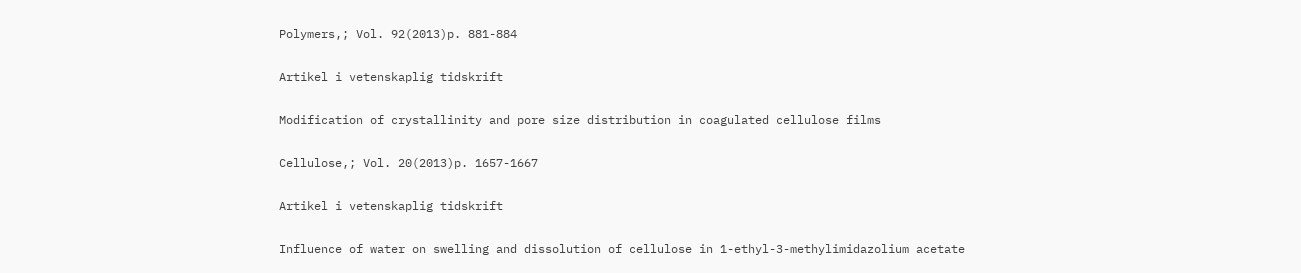Polymers,; Vol. 92(2013)p. 881-884

Artikel i vetenskaplig tidskrift

Modification of crystallinity and pore size distribution in coagulated cellulose films

Cellulose,; Vol. 20(2013)p. 1657-1667

Artikel i vetenskaplig tidskrift

Influence of water on swelling and dissolution of cellulose in 1-ethyl-3-methylimidazolium acetate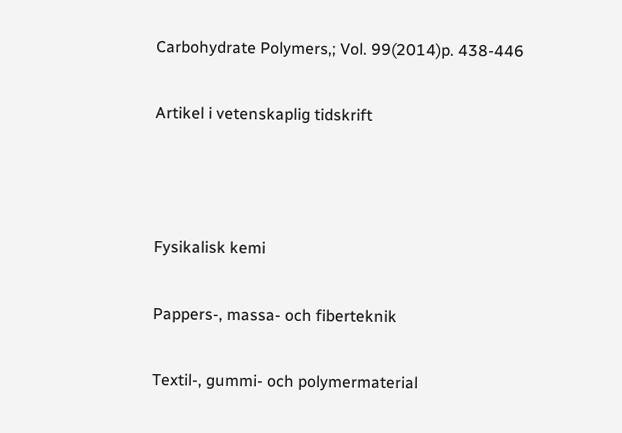Carbohydrate Polymers,; Vol. 99(2014)p. 438-446

Artikel i vetenskaplig tidskrift



Fysikalisk kemi

Pappers-, massa- och fiberteknik

Textil-, gummi- och polymermaterial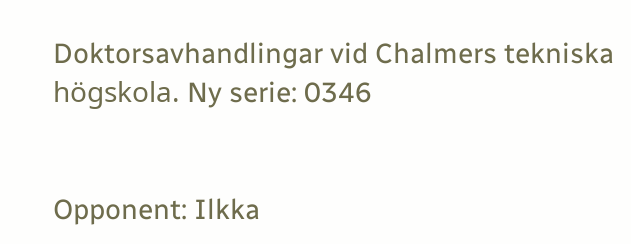Doktorsavhandlingar vid Chalmers tekniska högskola. Ny serie: 0346


Opponent: Ilkka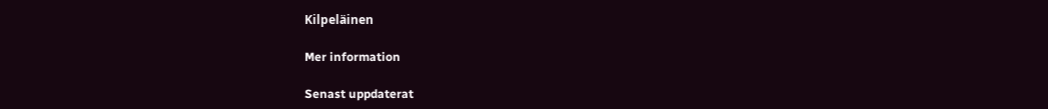Kilpeläinen

Mer information

Senast uppdaterat